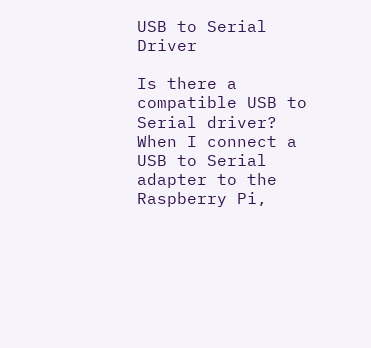USB to Serial Driver

Is there a compatible USB to Serial driver? When I connect a USB to Serial adapter to the Raspberry Pi,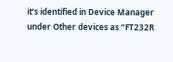it’s identified in Device Manager under Other devices as “FT232R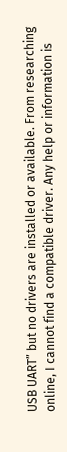USB UART” but no drivers are installed or available. From researching online, I cannot find a compatible driver. Any help or information is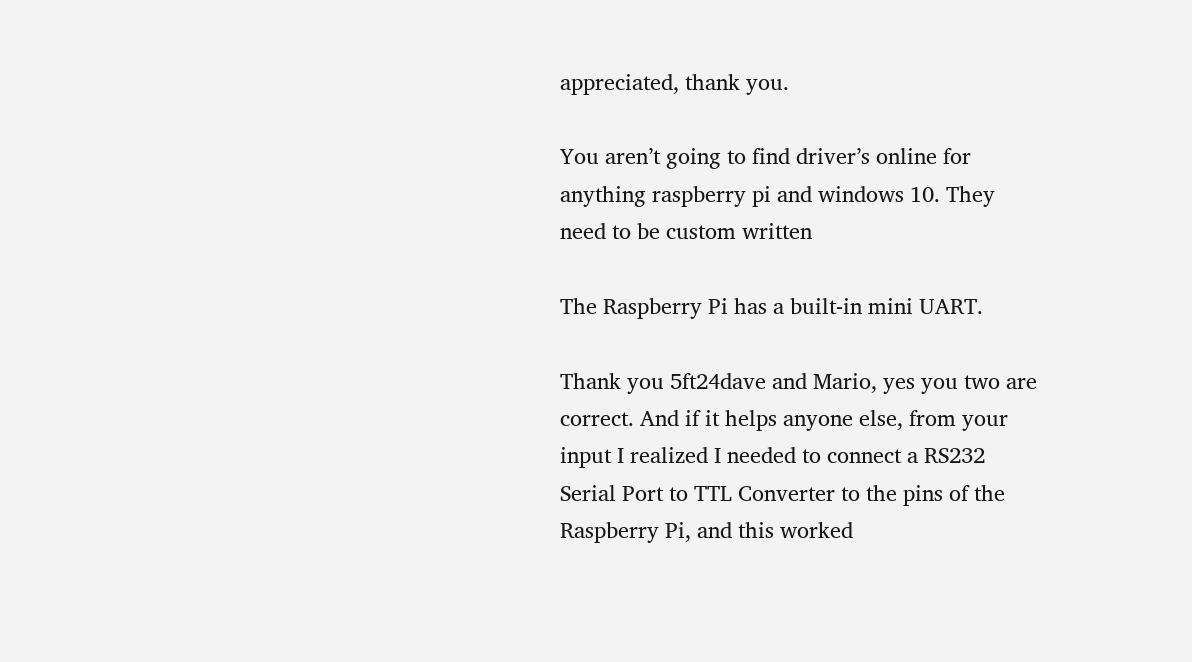appreciated, thank you.

You aren’t going to find driver’s online for anything raspberry pi and windows 10. They need to be custom written

The Raspberry Pi has a built-in mini UART.

Thank you 5ft24dave and Mario, yes you two are correct. And if it helps anyone else, from your input I realized I needed to connect a RS232 Serial Port to TTL Converter to the pins of the Raspberry Pi, and this worked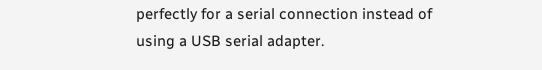perfectly for a serial connection instead of using a USB serial adapter.